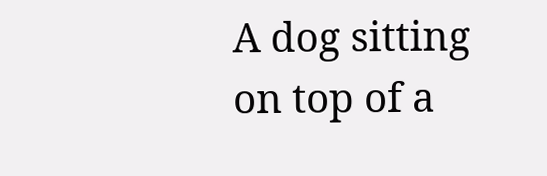A dog sitting on top of a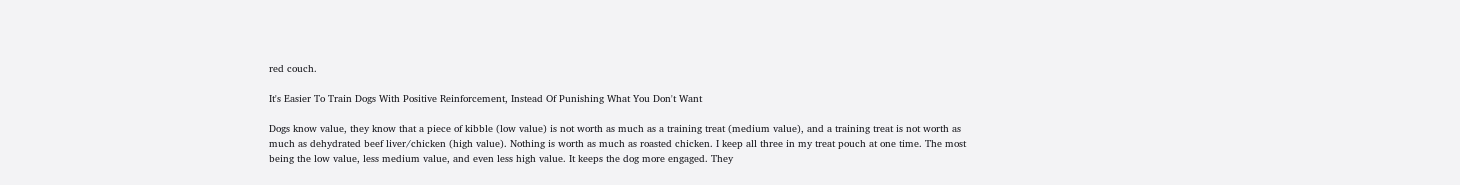red couch.

It's Easier To Train Dogs With Positive Reinforcement, Instead Of Punishing What You Don't Want

Dogs know value, they know that a piece of kibble (low value) is not worth as much as a training treat (medium value), and a training treat is not worth as much as dehydrated beef liver/chicken (high value). Nothing is worth as much as roasted chicken. I keep all three in my treat pouch at one time. The most being the low value, less medium value, and even less high value. It keeps the dog more engaged. They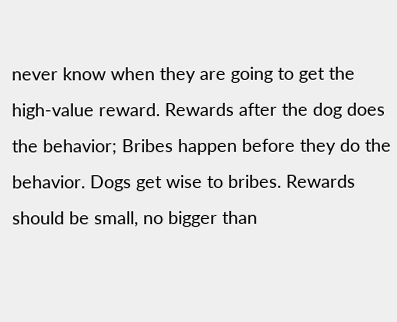never know when they are going to get the high-value reward. Rewards after the dog does the behavior; Bribes happen before they do the behavior. Dogs get wise to bribes. Rewards should be small, no bigger than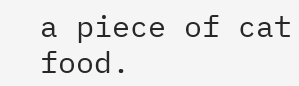a piece of cat food.